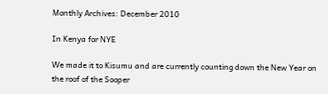Monthly Archives: December 2010

In Kenya for NYE

We made it to Kisumu and are currently counting down the New Year on the roof of the Sooper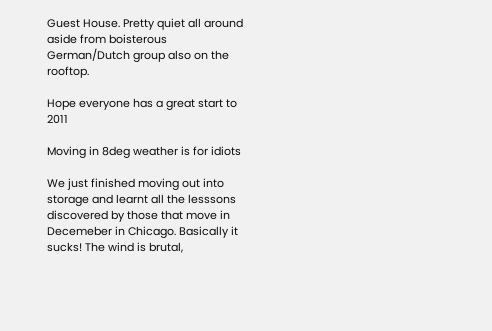Guest House. Pretty quiet all around aside from boisterous German/Dutch group also on the rooftop.

Hope everyone has a great start to 2011

Moving in 8deg weather is for idiots

We just finished moving out into storage and learnt all the lesssons discovered by those that move in Decemeber in Chicago. Basically it sucks! The wind is brutal,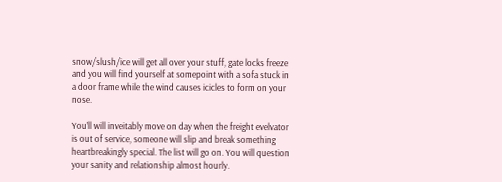snow/slush/ice will get all over your stuff, gate locks freeze and you will find yourself at somepoint with a sofa stuck in a door frame while the wind causes icicles to form on your nose.

You’ll will inveitably move on day when the freight evelvator is out of service, someone will slip and break something heartbreakingly special. The list will go on. You will question your sanity and relationship almost hourly.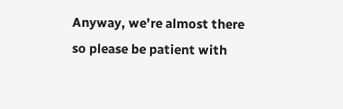Anyway, we’re almost there so please be patient with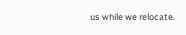us while we relocate.